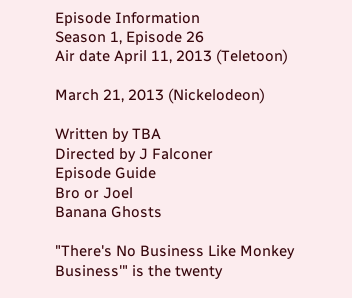Episode Information
Season 1, Episode 26
Air date April 11, 2013 (Teletoon)

March 21, 2013 (Nickelodeon)

Written by TBA
Directed by J Falconer
Episode Guide
Bro or Joel
Banana Ghosts

"There's No Business Like Monkey Business'" is the twenty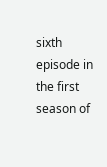sixth episode in the first season of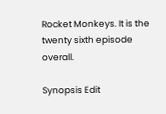Rocket Monkeys. It is the twenty sixth episode overall.

Synopsis Edit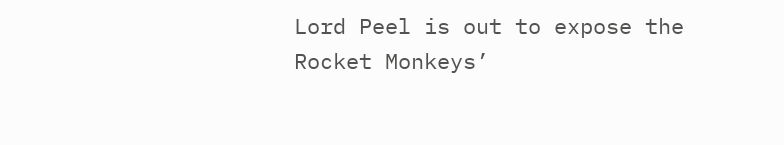Lord Peel is out to expose the Rocket Monkeys’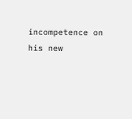incompetence on his new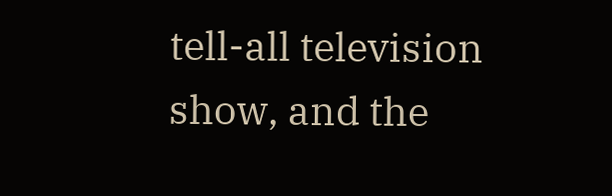tell-all television show, and the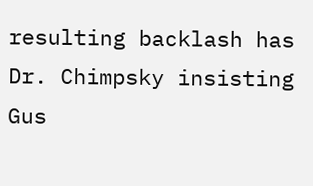resulting backlash has Dr. Chimpsky insisting Gus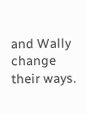and Wally change their ways.